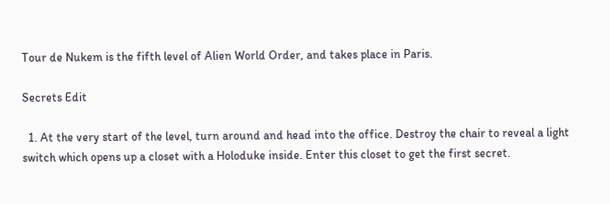Tour de Nukem is the fifth level of Alien World Order, and takes place in Paris.

Secrets Edit

  1. At the very start of the level, turn around and head into the office. Destroy the chair to reveal a light switch which opens up a closet with a Holoduke inside. Enter this closet to get the first secret.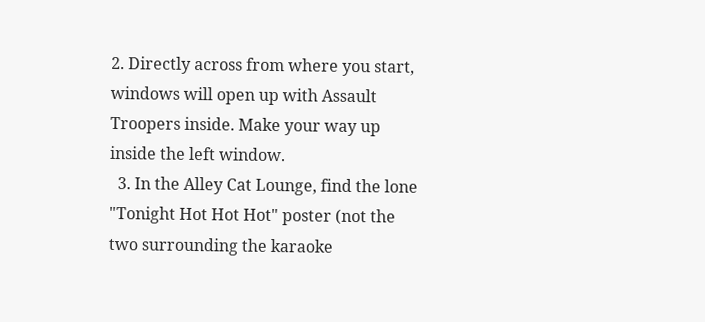2. Directly across from where you start, windows will open up with Assault Troopers inside. Make your way up inside the left window.
  3. In the Alley Cat Lounge, find the lone "Tonight Hot Hot Hot" poster (not the two surrounding the karaoke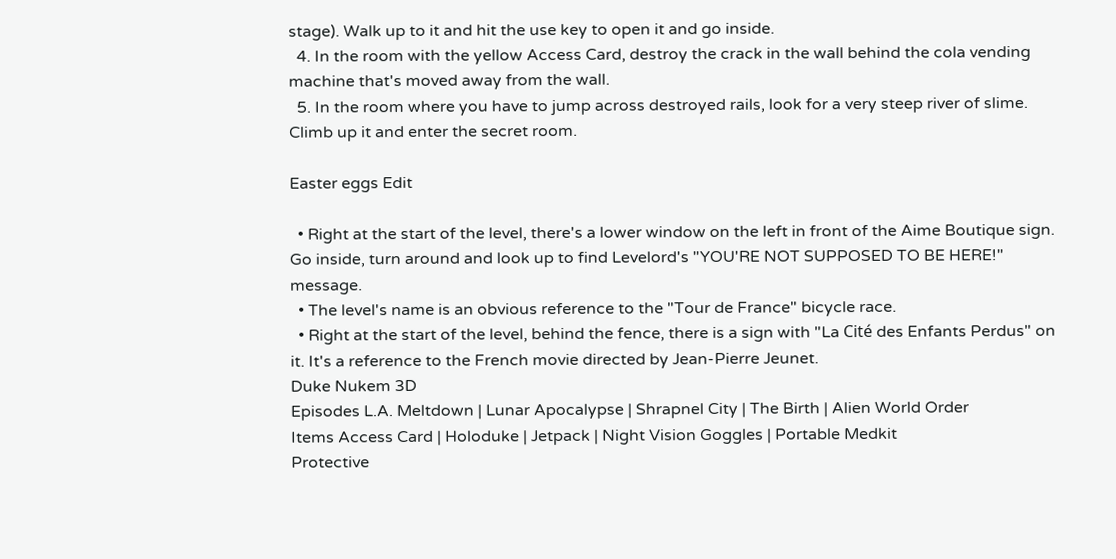stage). Walk up to it and hit the use key to open it and go inside.
  4. In the room with the yellow Access Card, destroy the crack in the wall behind the cola vending machine that's moved away from the wall.
  5. In the room where you have to jump across destroyed rails, look for a very steep river of slime. Climb up it and enter the secret room.

Easter eggs Edit

  • Right at the start of the level, there's a lower window on the left in front of the Aime Boutique sign. Go inside, turn around and look up to find Levelord's "YOU'RE NOT SUPPOSED TO BE HERE!" message.
  • The level's name is an obvious reference to the "Tour de France" bicycle race.
  • Right at the start of the level, behind the fence, there is a sign with "La Cité des Enfants Perdus" on it. It's a reference to the French movie directed by Jean-Pierre Jeunet.
Duke Nukem 3D
Episodes L.A. Meltdown | Lunar Apocalypse | Shrapnel City | The Birth | Alien World Order
Items Access Card | Holoduke | Jetpack | Night Vision Goggles | Portable Medkit
Protective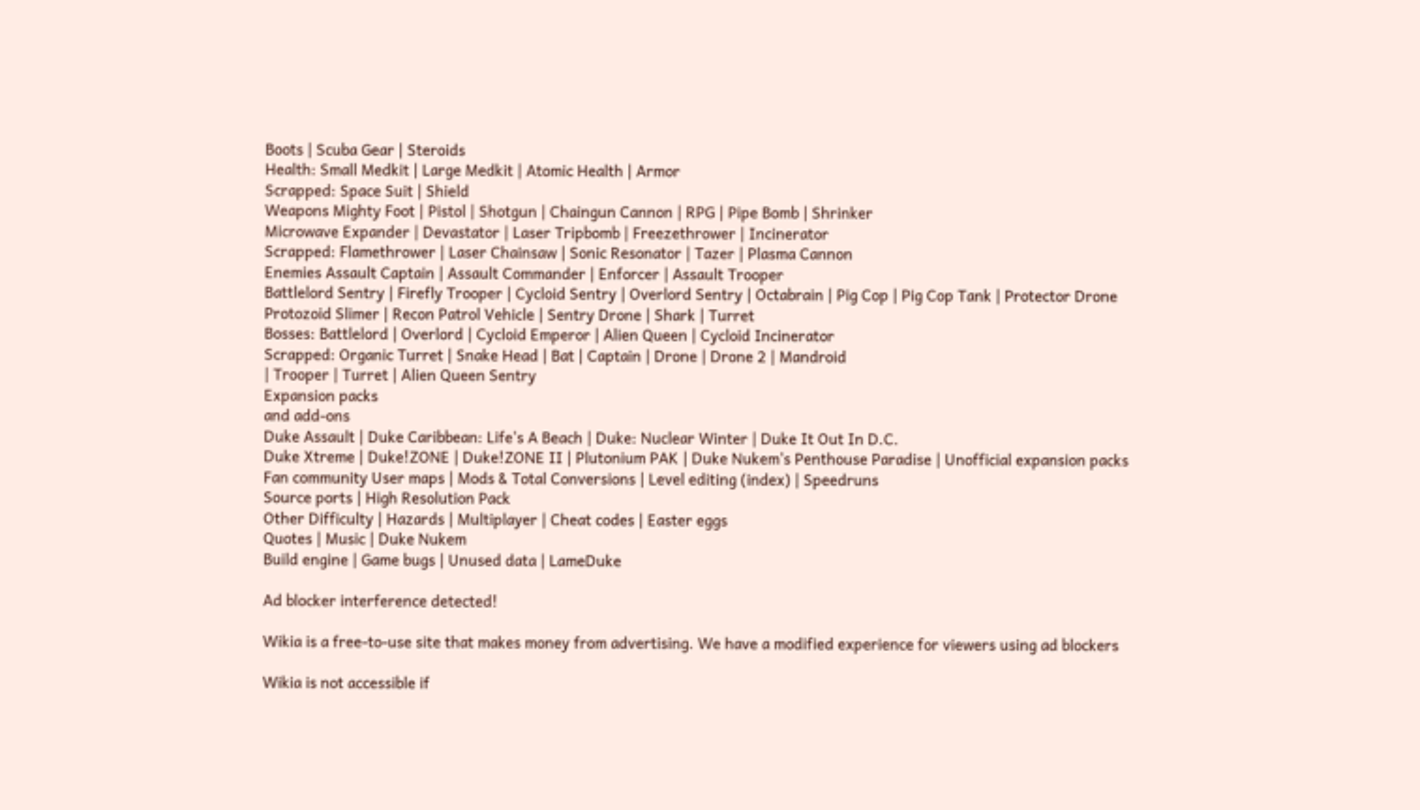Boots | Scuba Gear | Steroids
Health: Small Medkit | Large Medkit | Atomic Health | Armor
Scrapped: Space Suit | Shield
Weapons Mighty Foot | Pistol | Shotgun | Chaingun Cannon | RPG | Pipe Bomb | Shrinker
Microwave Expander | Devastator | Laser Tripbomb | Freezethrower | Incinerator
Scrapped: Flamethrower | Laser Chainsaw | Sonic Resonator | Tazer | Plasma Cannon
Enemies Assault Captain | Assault Commander | Enforcer | Assault Trooper
Battlelord Sentry | Firefly Trooper | Cycloid Sentry | Overlord Sentry | Octabrain | Pig Cop | Pig Cop Tank | Protector Drone
Protozoid Slimer | Recon Patrol Vehicle | Sentry Drone | Shark | Turret
Bosses: Battlelord | Overlord | Cycloid Emperor | Alien Queen | Cycloid Incinerator
Scrapped: Organic Turret | Snake Head | Bat | Captain | Drone | Drone 2 | Mandroid
| Trooper | Turret | Alien Queen Sentry
Expansion packs
and add-ons
Duke Assault | Duke Caribbean: Life's A Beach | Duke: Nuclear Winter | Duke It Out In D.C.
Duke Xtreme | Duke!ZONE | Duke!ZONE II | Plutonium PAK | Duke Nukem's Penthouse Paradise | Unofficial expansion packs
Fan community User maps | Mods & Total Conversions | Level editing (index) | Speedruns
Source ports | High Resolution Pack
Other Difficulty | Hazards | Multiplayer | Cheat codes | Easter eggs
Quotes | Music | Duke Nukem
Build engine | Game bugs | Unused data | LameDuke

Ad blocker interference detected!

Wikia is a free-to-use site that makes money from advertising. We have a modified experience for viewers using ad blockers

Wikia is not accessible if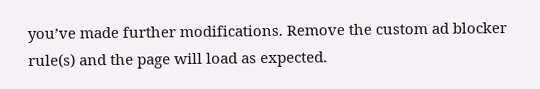you’ve made further modifications. Remove the custom ad blocker rule(s) and the page will load as expected.